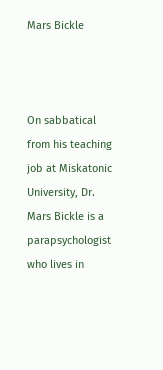Mars Bickle



On sabbatical from his teaching job at Miskatonic University, Dr. Mars Bickle is a parapsychologist who lives in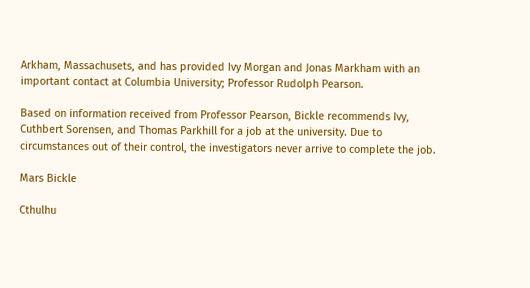Arkham, Massachusets, and has provided Ivy Morgan and Jonas Markham with an important contact at Columbia University; Professor Rudolph Pearson.

Based on information received from Professor Pearson, Bickle recommends Ivy, Cuthbert Sorensen, and Thomas Parkhill for a job at the university. Due to circumstances out of their control, the investigators never arrive to complete the job.

Mars Bickle

Cthulhu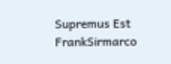Supremus Est FrankSirmarco